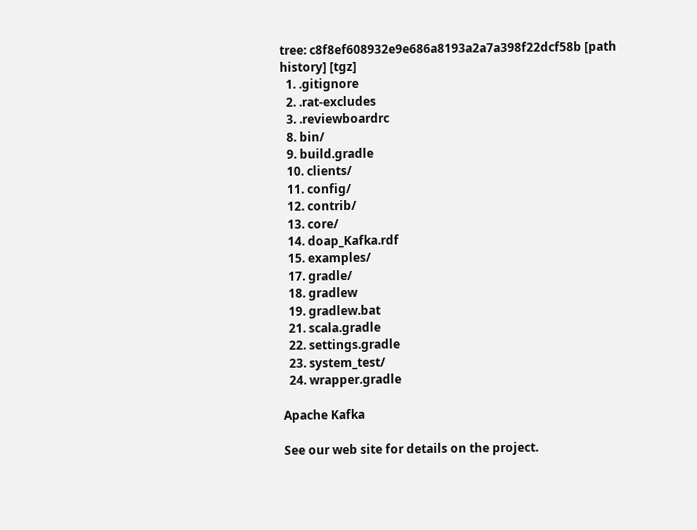tree: c8f8ef608932e9e686a8193a2a7a398f22dcf58b [path history] [tgz]
  1. .gitignore
  2. .rat-excludes
  3. .reviewboardrc
  8. bin/
  9. build.gradle
  10. clients/
  11. config/
  12. contrib/
  13. core/
  14. doap_Kafka.rdf
  15. examples/
  17. gradle/
  18. gradlew
  19. gradlew.bat
  21. scala.gradle
  22. settings.gradle
  23. system_test/
  24. wrapper.gradle

Apache Kafka

See our web site for details on the project.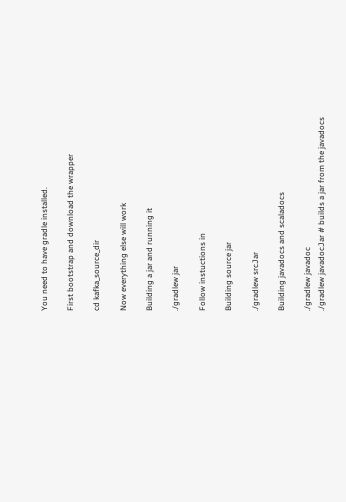You need to have gradle installed.

First bootstrap and download the wrapper

cd kafka_source_dir

Now everything else will work

Building a jar and running it

./gradlew jar

Follow instuctions in

Building source jar

./gradlew srcJar

Building javadocs and scaladocs

./gradlew javadoc
./gradlew javadocJar # builds a jar from the javadocs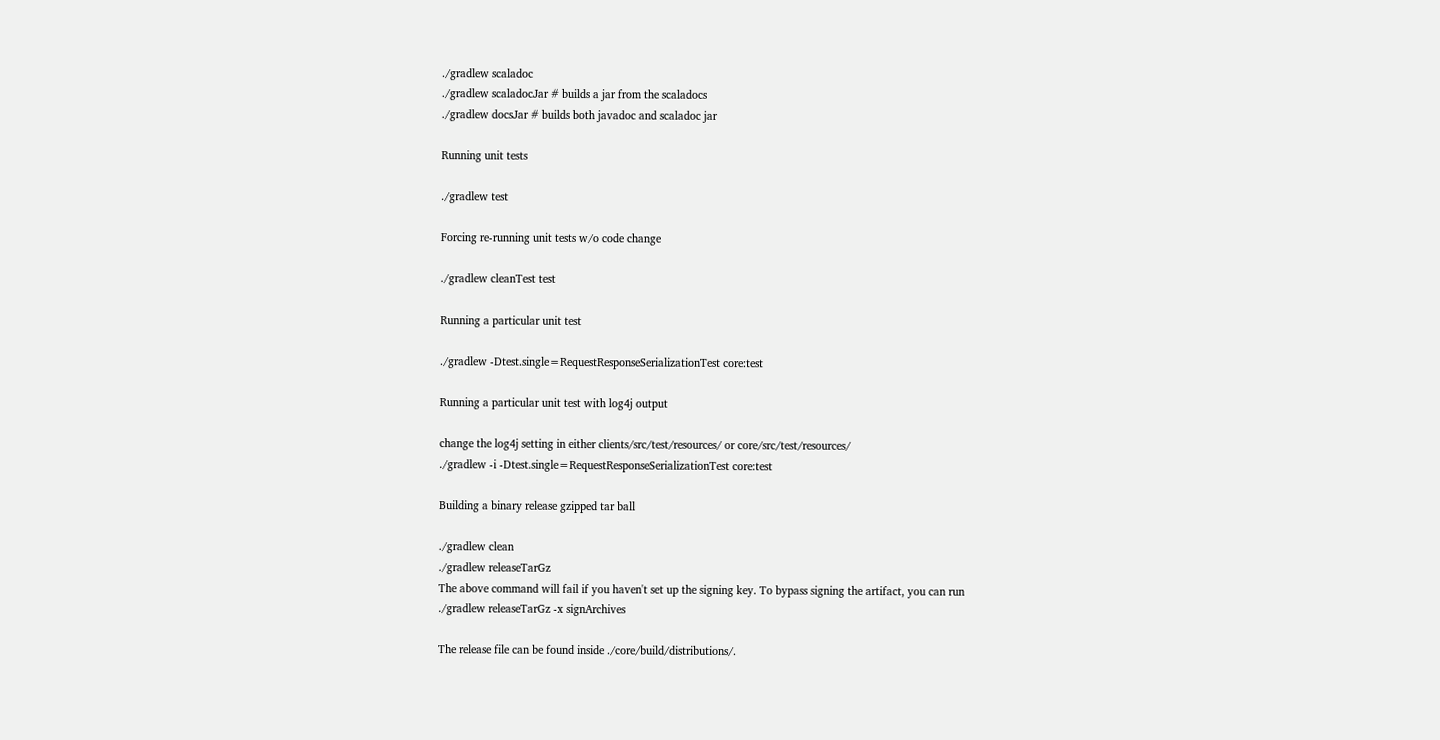./gradlew scaladoc
./gradlew scaladocJar # builds a jar from the scaladocs
./gradlew docsJar # builds both javadoc and scaladoc jar

Running unit tests

./gradlew test

Forcing re-running unit tests w/o code change

./gradlew cleanTest test

Running a particular unit test

./gradlew -Dtest.single=RequestResponseSerializationTest core:test

Running a particular unit test with log4j output

change the log4j setting in either clients/src/test/resources/ or core/src/test/resources/
./gradlew -i -Dtest.single=RequestResponseSerializationTest core:test

Building a binary release gzipped tar ball

./gradlew clean
./gradlew releaseTarGz
The above command will fail if you haven't set up the signing key. To bypass signing the artifact, you can run
./gradlew releaseTarGz -x signArchives

The release file can be found inside ./core/build/distributions/.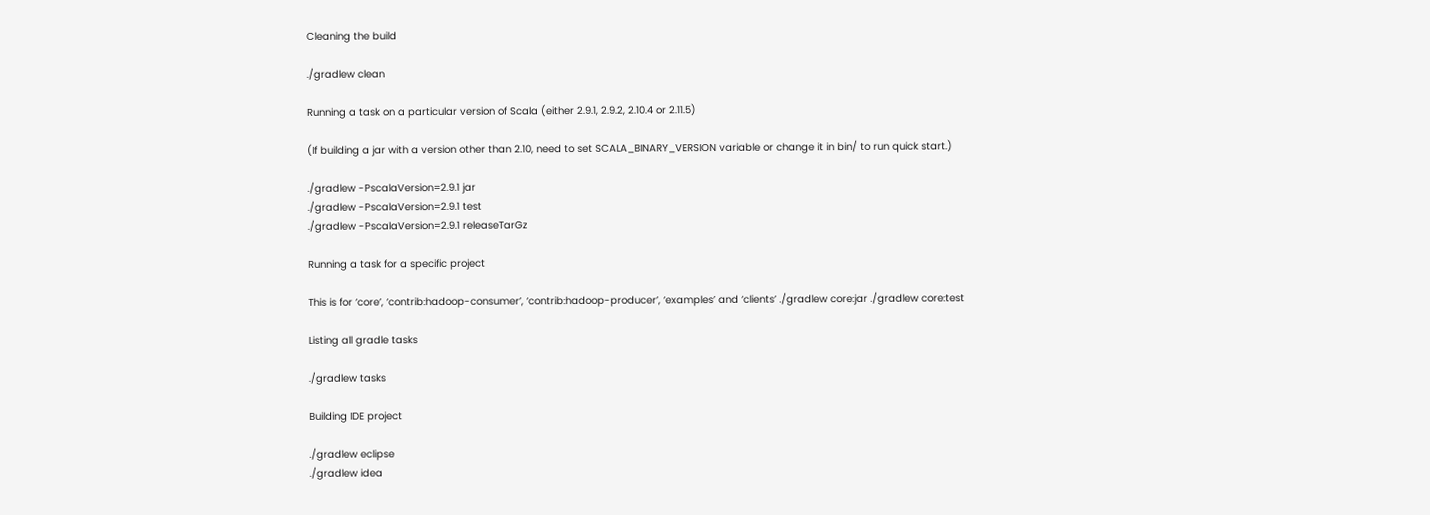Cleaning the build

./gradlew clean

Running a task on a particular version of Scala (either 2.9.1, 2.9.2, 2.10.4 or 2.11.5)

(If building a jar with a version other than 2.10, need to set SCALA_BINARY_VERSION variable or change it in bin/ to run quick start.)

./gradlew -PscalaVersion=2.9.1 jar
./gradlew -PscalaVersion=2.9.1 test
./gradlew -PscalaVersion=2.9.1 releaseTarGz

Running a task for a specific project

This is for ‘core’, ‘contrib:hadoop-consumer’, ‘contrib:hadoop-producer’, ‘examples’ and ‘clients’ ./gradlew core:jar ./gradlew core:test

Listing all gradle tasks

./gradlew tasks

Building IDE project

./gradlew eclipse
./gradlew idea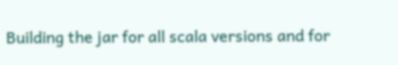Building the jar for all scala versions and for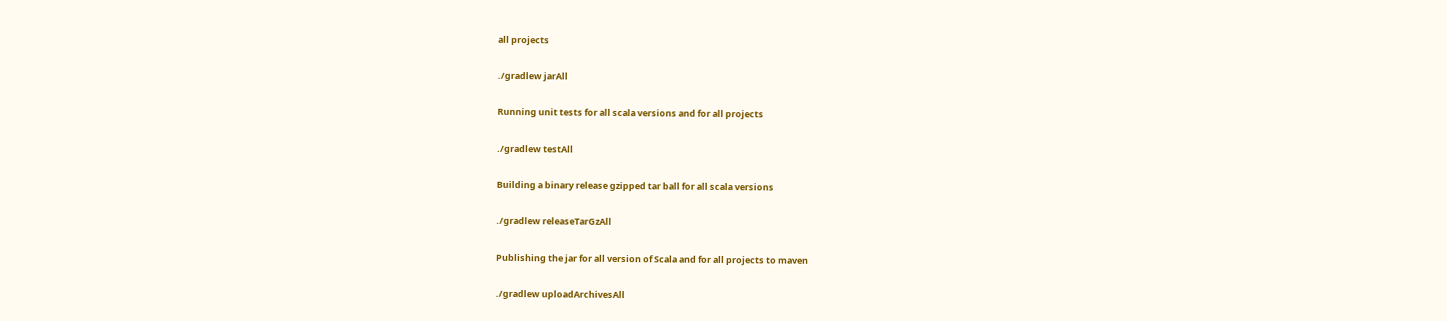all projects

./gradlew jarAll

Running unit tests for all scala versions and for all projects

./gradlew testAll

Building a binary release gzipped tar ball for all scala versions

./gradlew releaseTarGzAll

Publishing the jar for all version of Scala and for all projects to maven

./gradlew uploadArchivesAll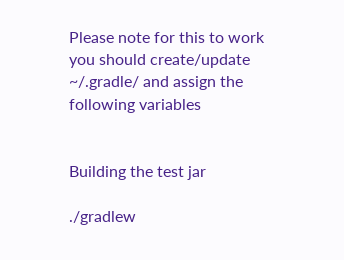Please note for this to work you should create/update ~/.gradle/ and assign the following variables


Building the test jar

./gradlew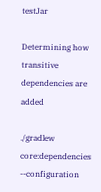testJar

Determining how transitive dependencies are added

./gradlew core:dependencies --configuration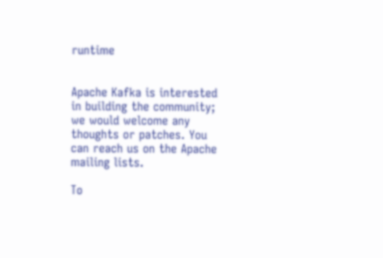runtime


Apache Kafka is interested in building the community; we would welcome any thoughts or patches. You can reach us on the Apache mailing lists.

To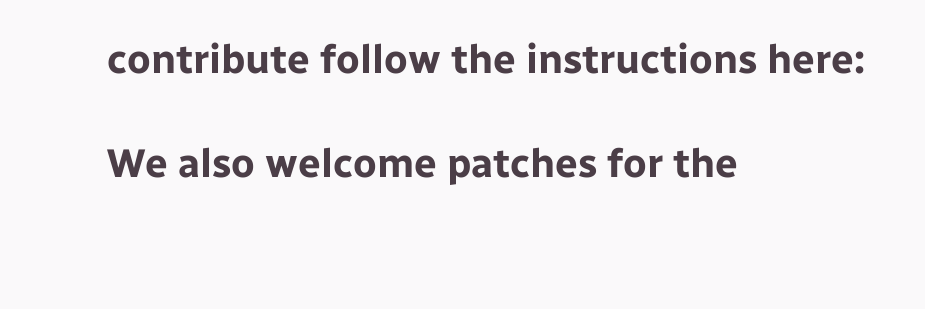contribute follow the instructions here:

We also welcome patches for the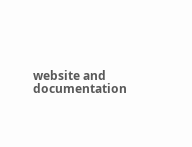website and documentation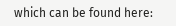which can be found here: